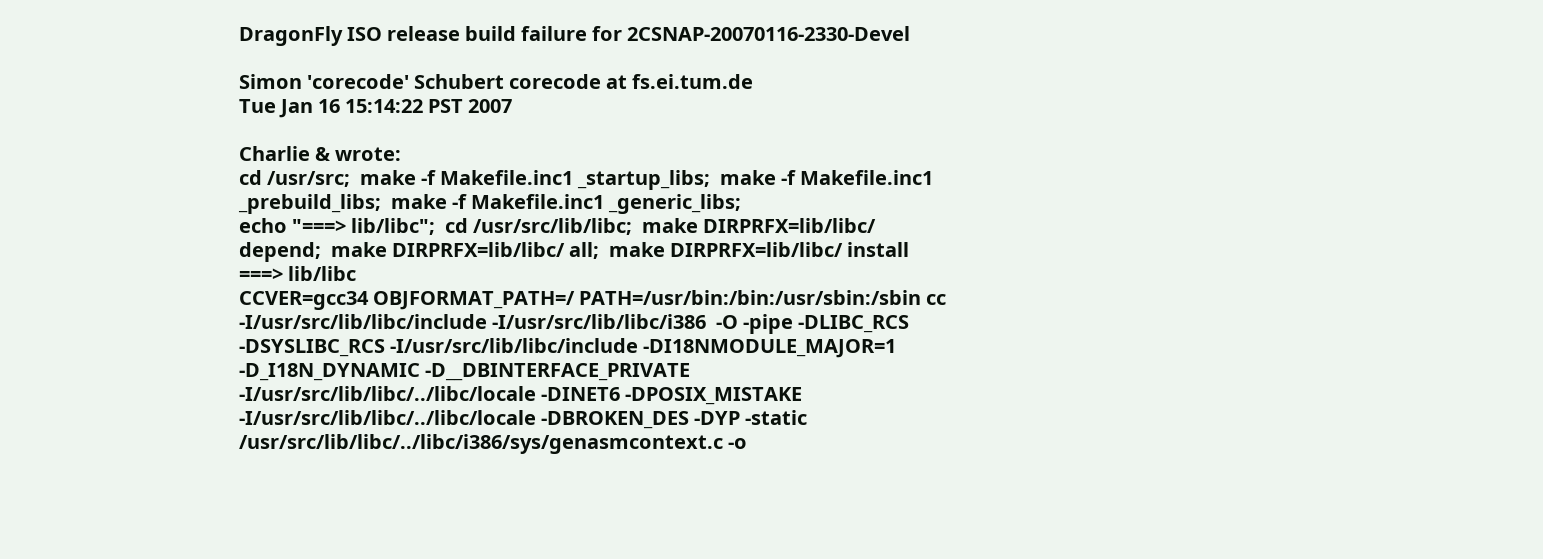DragonFly ISO release build failure for 2CSNAP-20070116-2330-Devel

Simon 'corecode' Schubert corecode at fs.ei.tum.de
Tue Jan 16 15:14:22 PST 2007

Charlie & wrote:
cd /usr/src;  make -f Makefile.inc1 _startup_libs;  make -f Makefile.inc1 _prebuild_libs;  make -f Makefile.inc1 _generic_libs;
echo "===> lib/libc";  cd /usr/src/lib/libc;  make DIRPRFX=lib/libc/ depend;  make DIRPRFX=lib/libc/ all;  make DIRPRFX=lib/libc/ install
===> lib/libc
CCVER=gcc34 OBJFORMAT_PATH=/ PATH=/usr/bin:/bin:/usr/sbin:/sbin cc -I/usr/src/lib/libc/include -I/usr/src/lib/libc/i386  -O -pipe -DLIBC_RCS -DSYSLIBC_RCS -I/usr/src/lib/libc/include -DI18NMODULE_MAJOR=1 -D_I18N_DYNAMIC -D__DBINTERFACE_PRIVATE -I/usr/src/lib/libc/../libc/locale -DINET6 -DPOSIX_MISTAKE -I/usr/src/lib/libc/../libc/locale -DBROKEN_DES -DYP -static  /usr/src/lib/libc/../libc/i386/sys/genasmcontext.c -o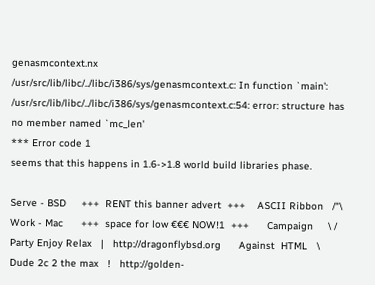genasmcontext.nx
/usr/src/lib/libc/../libc/i386/sys/genasmcontext.c: In function `main':
/usr/src/lib/libc/../libc/i386/sys/genasmcontext.c:54: error: structure has no member named `mc_len'
*** Error code 1
seems that this happens in 1.6->1.8 world build libraries phase.

Serve - BSD     +++  RENT this banner advert  +++    ASCII Ribbon   /"\
Work - Mac      +++  space for low €€€ NOW!1  +++      Campaign     \ /
Party Enjoy Relax   |   http://dragonflybsd.org      Against  HTML   \
Dude 2c 2 the max   !   http://golden-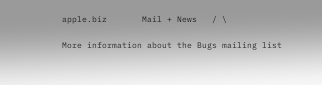apple.biz       Mail + News   / \

More information about the Bugs mailing list